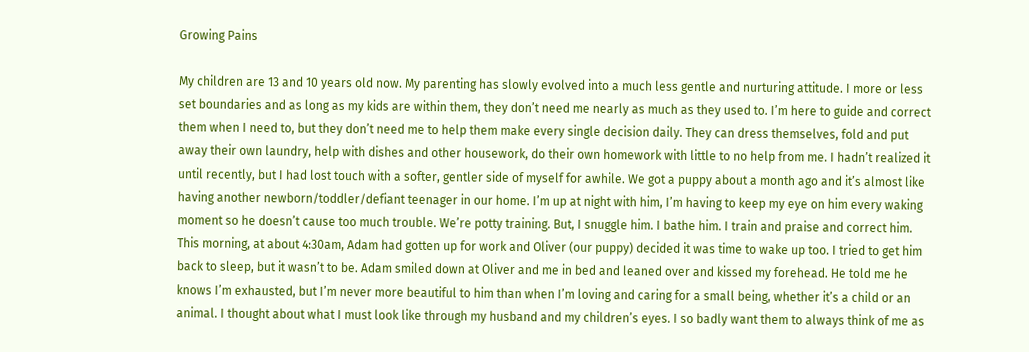Growing Pains

My children are 13 and 10 years old now. My parenting has slowly evolved into a much less gentle and nurturing attitude. I more or less set boundaries and as long as my kids are within them, they don’t need me nearly as much as they used to. I’m here to guide and correct them when I need to, but they don’t need me to help them make every single decision daily. They can dress themselves, fold and put away their own laundry, help with dishes and other housework, do their own homework with little to no help from me. I hadn’t realized it until recently, but I had lost touch with a softer, gentler side of myself for awhile. We got a puppy about a month ago and it’s almost like having another newborn/toddler/defiant teenager in our home. I’m up at night with him, I’m having to keep my eye on him every waking moment so he doesn’t cause too much trouble. We’re potty training. But, I snuggle him. I bathe him. I train and praise and correct him. This morning, at about 4:30am, Adam had gotten up for work and Oliver (our puppy) decided it was time to wake up too. I tried to get him back to sleep, but it wasn’t to be. Adam smiled down at Oliver and me in bed and leaned over and kissed my forehead. He told me he knows I’m exhausted, but I’m never more beautiful to him than when I’m loving and caring for a small being, whether it’s a child or an animal. I thought about what I must look like through my husband and my children’s eyes. I so badly want them to always think of me as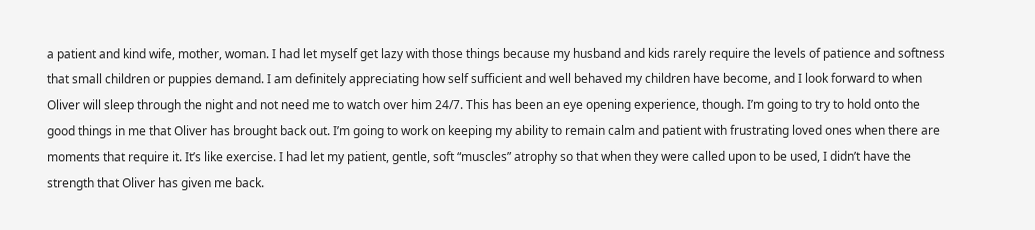a patient and kind wife, mother, woman. I had let myself get lazy with those things because my husband and kids rarely require the levels of patience and softness that small children or puppies demand. I am definitely appreciating how self sufficient and well behaved my children have become, and I look forward to when Oliver will sleep through the night and not need me to watch over him 24/7. This has been an eye opening experience, though. I’m going to try to hold onto the good things in me that Oliver has brought back out. I’m going to work on keeping my ability to remain calm and patient with frustrating loved ones when there are moments that require it. It’s like exercise. I had let my patient, gentle, soft “muscles” atrophy so that when they were called upon to be used, I didn’t have the strength that Oliver has given me back.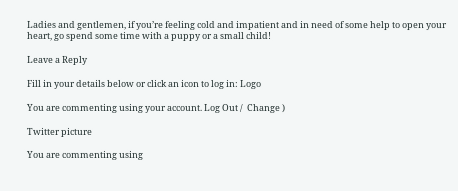Ladies and gentlemen, if you’re feeling cold and impatient and in need of some help to open your heart, go spend some time with a puppy or a small child!

Leave a Reply

Fill in your details below or click an icon to log in: Logo

You are commenting using your account. Log Out /  Change )

Twitter picture

You are commenting using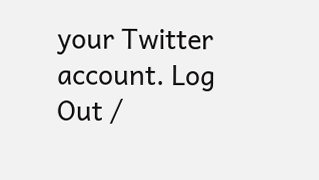your Twitter account. Log Out /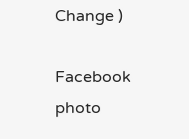Change )

Facebook photo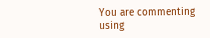You are commenting using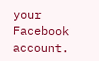your Facebook account.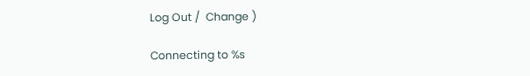Log Out /  Change )

Connecting to %s